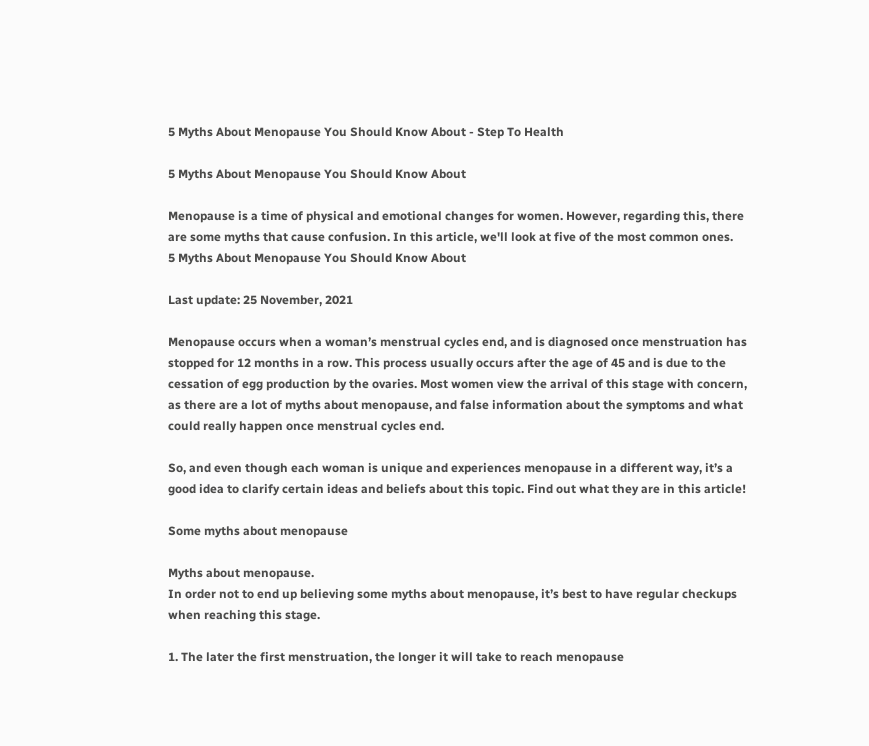5 Myths About Menopause You Should Know About - Step To Health

5 Myths About Menopause You Should Know About

Menopause is a time of physical and emotional changes for women. However, regarding this, there are some myths that cause confusion. In this article, we'll look at five of the most common ones.
5 Myths About Menopause You Should Know About

Last update: 25 November, 2021

Menopause occurs when a woman’s menstrual cycles end, and is diagnosed once menstruation has stopped for 12 months in a row. This process usually occurs after the age of 45 and is due to the cessation of egg production by the ovaries. Most women view the arrival of this stage with concern, as there are a lot of myths about menopause, and false information about the symptoms and what could really happen once menstrual cycles end.

So, and even though each woman is unique and experiences menopause in a different way, it’s a good idea to clarify certain ideas and beliefs about this topic. Find out what they are in this article!

Some myths about menopause

Myths about menopause.
In order not to end up believing some myths about menopause, it’s best to have regular checkups when reaching this stage.

1. The later the first menstruation, the longer it will take to reach menopause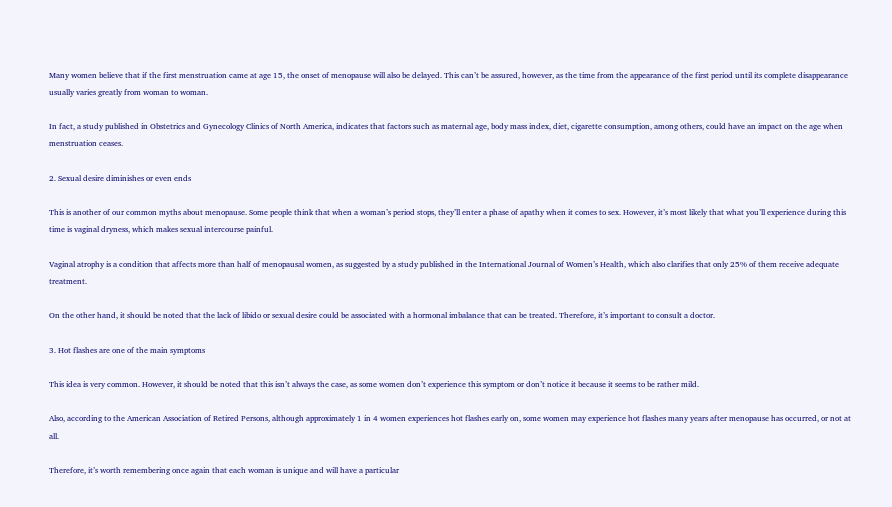Many women believe that if the first menstruation came at age 15, the onset of menopause will also be delayed. This can’t be assured, however, as the time from the appearance of the first period until its complete disappearance usually varies greatly from woman to woman.

In fact, a study published in Obstetrics and Gynecology Clinics of North America, indicates that factors such as maternal age, body mass index, diet, cigarette consumption, among others, could have an impact on the age when menstruation ceases.

2. Sexual desire diminishes or even ends

This is another of our common myths about menopause. Some people think that when a woman’s period stops, they’ll enter a phase of apathy when it comes to sex. However, it’s most likely that what you’ll experience during this time is vaginal dryness, which makes sexual intercourse painful.

Vaginal atrophy is a condition that affects more than half of menopausal women, as suggested by a study published in the International Journal of Women’s Health, which also clarifies that only 25% of them receive adequate treatment.

On the other hand, it should be noted that the lack of libido or sexual desire could be associated with a hormonal imbalance that can be treated. Therefore, it’s important to consult a doctor.

3. Hot flashes are one of the main symptoms

This idea is very common. However, it should be noted that this isn’t always the case, as some women don’t experience this symptom or don’t notice it because it seems to be rather mild.

Also, according to the American Association of Retired Persons, although approximately 1 in 4 women experiences hot flashes early on, some women may experience hot flashes many years after menopause has occurred, or not at all.

Therefore, it’s worth remembering once again that each woman is unique and will have a particular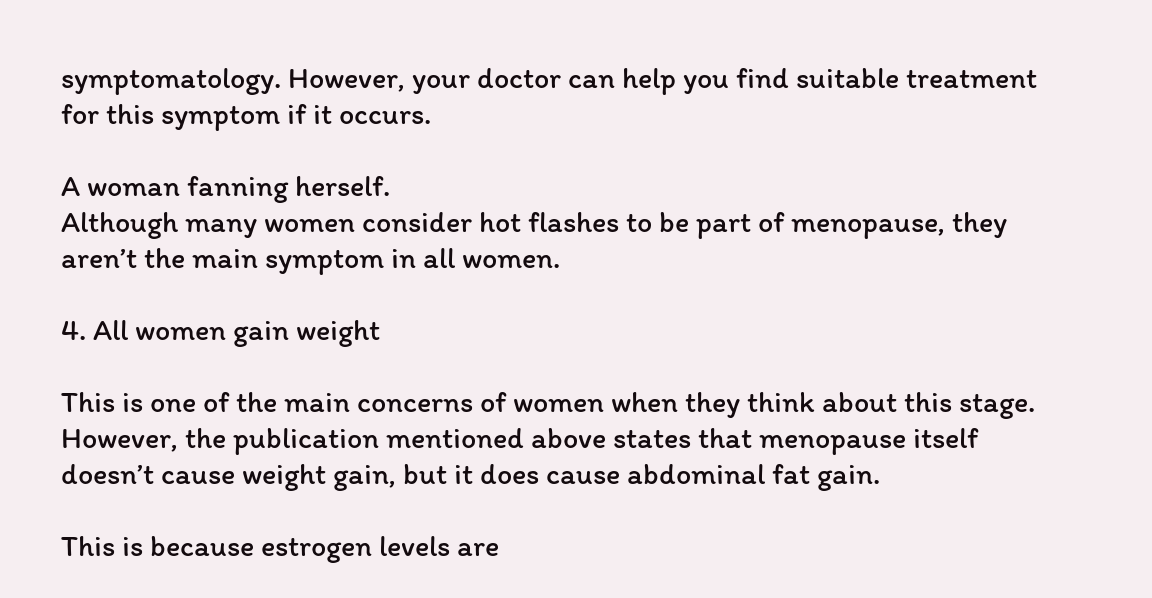symptomatology. However, your doctor can help you find suitable treatment for this symptom if it occurs.

A woman fanning herself.
Although many women consider hot flashes to be part of menopause, they aren’t the main symptom in all women.

4. All women gain weight

This is one of the main concerns of women when they think about this stage. However, the publication mentioned above states that menopause itself doesn’t cause weight gain, but it does cause abdominal fat gain.

This is because estrogen levels are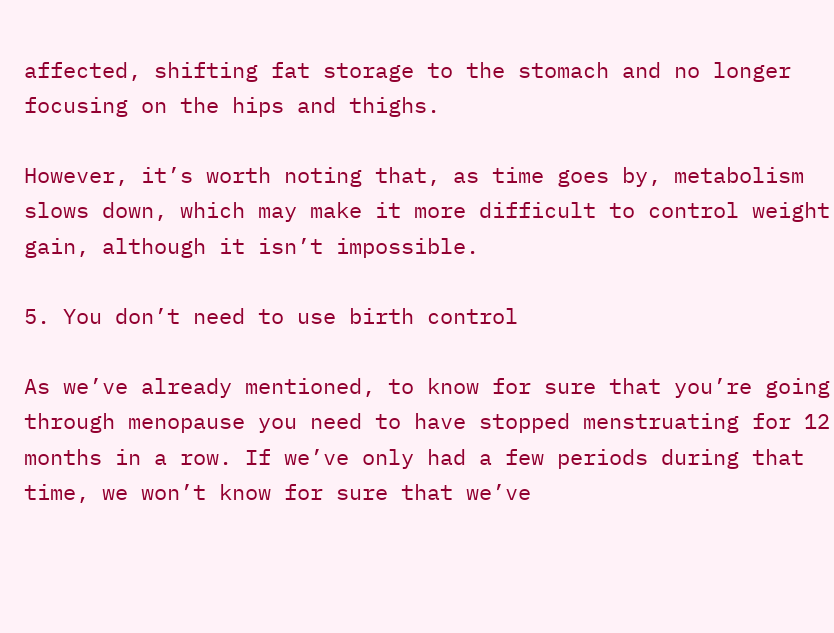affected, shifting fat storage to the stomach and no longer focusing on the hips and thighs.

However, it’s worth noting that, as time goes by, metabolism slows down, which may make it more difficult to control weight gain, although it isn’t impossible.

5. You don’t need to use birth control

As we’ve already mentioned, to know for sure that you’re going through menopause you need to have stopped menstruating for 12 months in a row. If we’ve only had a few periods during that time, we won’t know for sure that we’ve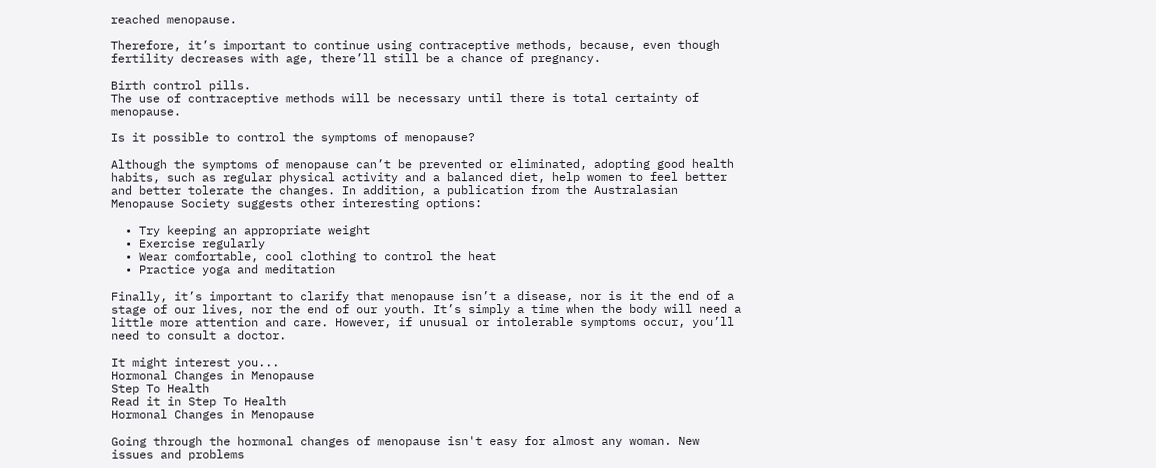reached menopause.

Therefore, it’s important to continue using contraceptive methods, because, even though fertility decreases with age, there’ll still be a chance of pregnancy.

Birth control pills.
The use of contraceptive methods will be necessary until there is total certainty of menopause.

Is it possible to control the symptoms of menopause?

Although the symptoms of menopause can’t be prevented or eliminated, adopting good health habits, such as regular physical activity and a balanced diet, help women to feel better and better tolerate the changes. In addition, a publication from the Australasian Menopause Society suggests other interesting options:

  • Try keeping an appropriate weight
  • Exercise regularly
  • Wear comfortable, cool clothing to control the heat
  • Practice yoga and meditation

Finally, it’s important to clarify that menopause isn’t a disease, nor is it the end of a stage of our lives, nor the end of our youth. It’s simply a time when the body will need a little more attention and care. However, if unusual or intolerable symptoms occur, you’ll need to consult a doctor.

It might interest you...
Hormonal Changes in Menopause
Step To Health
Read it in Step To Health
Hormonal Changes in Menopause

Going through the hormonal changes of menopause isn't easy for almost any woman. New issues and problems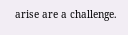arise are a challenge.